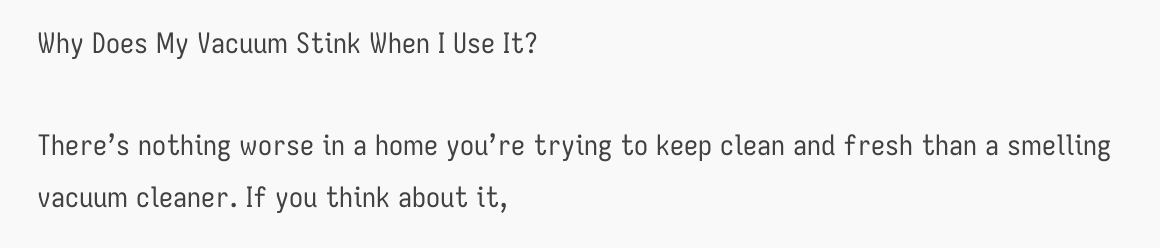Why Does My Vacuum Stink When I Use It?

There’s nothing worse in a home you’re trying to keep clean and fresh than a smelling vacuum cleaner. If you think about it,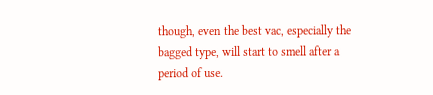though, even the best vac, especially the bagged type, will start to smell after a period of use.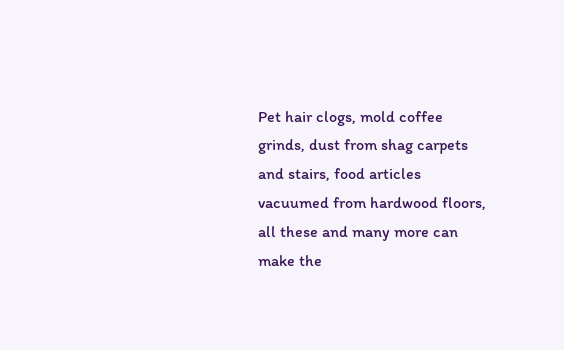Pet hair clogs, mold coffee grinds, dust from shag carpets and stairs, food articles vacuumed from hardwood floors, all these and many more can make the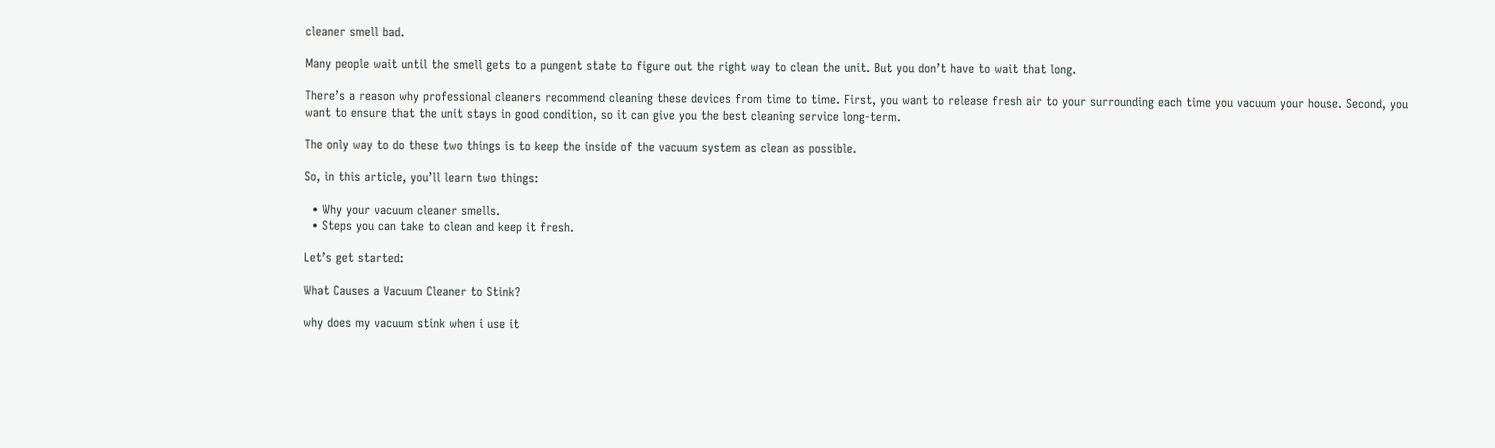cleaner smell bad.

Many people wait until the smell gets to a pungent state to figure out the right way to clean the unit. But you don’t have to wait that long.

There’s a reason why professional cleaners recommend cleaning these devices from time to time. First, you want to release fresh air to your surrounding each time you vacuum your house. Second, you want to ensure that the unit stays in good condition, so it can give you the best cleaning service long-term.

The only way to do these two things is to keep the inside of the vacuum system as clean as possible.

So, in this article, you’ll learn two things:

  • Why your vacuum cleaner smells.
  • Steps you can take to clean and keep it fresh.

Let’s get started:

What Causes a Vacuum Cleaner to Stink?

why does my vacuum stink when i use it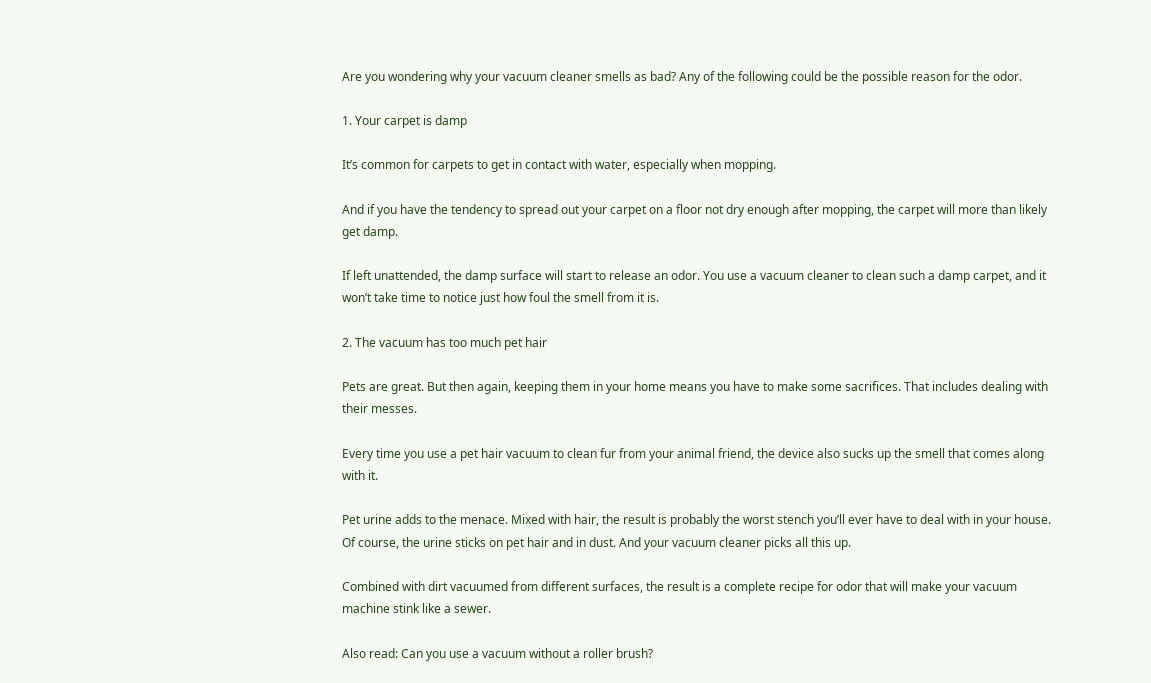Are you wondering why your vacuum cleaner smells as bad? Any of the following could be the possible reason for the odor.

1. Your carpet is damp

It’s common for carpets to get in contact with water, especially when mopping.

And if you have the tendency to spread out your carpet on a floor not dry enough after mopping, the carpet will more than likely get damp.

If left unattended, the damp surface will start to release an odor. You use a vacuum cleaner to clean such a damp carpet, and it won’t take time to notice just how foul the smell from it is.

2. The vacuum has too much pet hair

Pets are great. But then again, keeping them in your home means you have to make some sacrifices. That includes dealing with their messes.

Every time you use a pet hair vacuum to clean fur from your animal friend, the device also sucks up the smell that comes along with it.

Pet urine adds to the menace. Mixed with hair, the result is probably the worst stench you’ll ever have to deal with in your house. Of course, the urine sticks on pet hair and in dust. And your vacuum cleaner picks all this up.

Combined with dirt vacuumed from different surfaces, the result is a complete recipe for odor that will make your vacuum machine stink like a sewer.

Also read: Can you use a vacuum without a roller brush?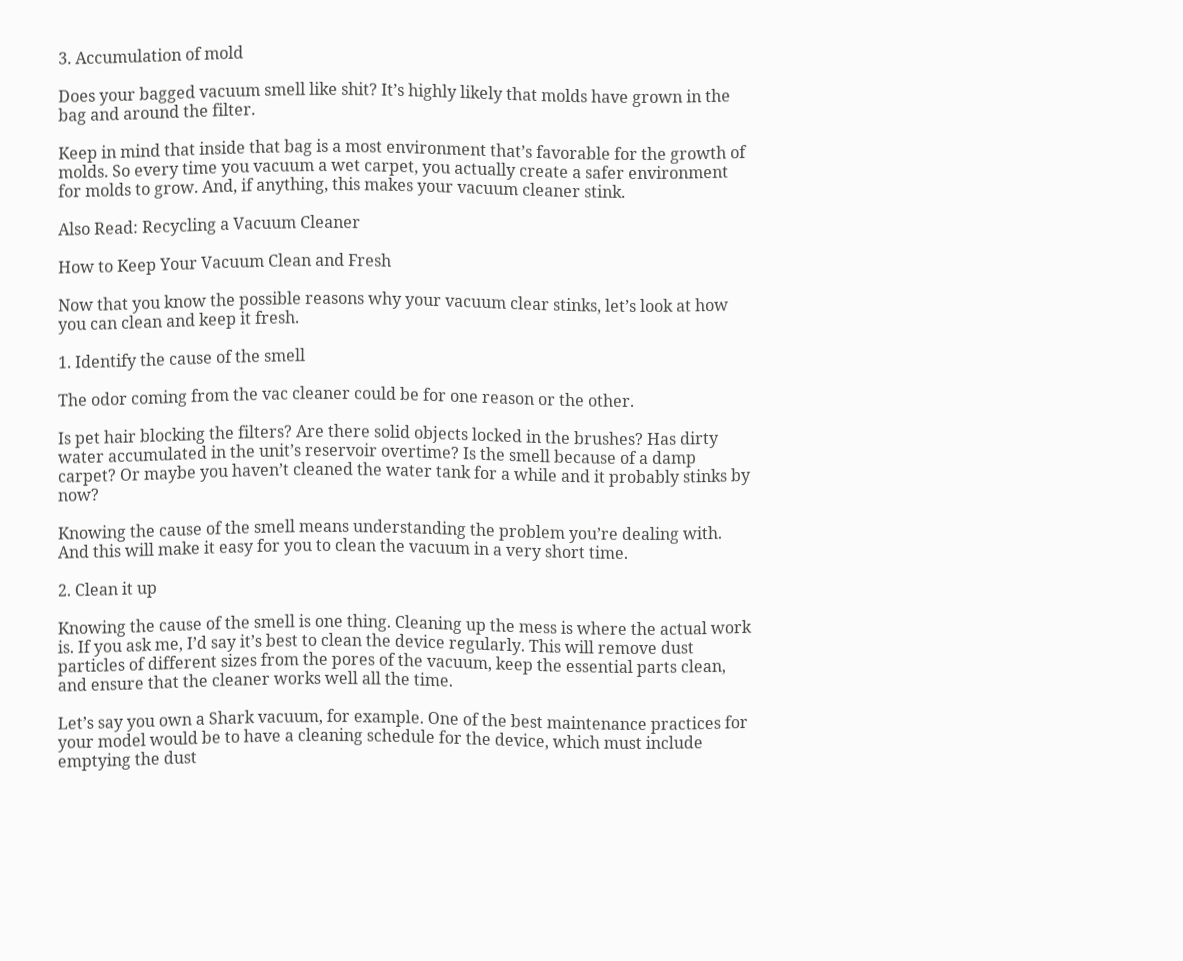3. Accumulation of mold

Does your bagged vacuum smell like shit? It’s highly likely that molds have grown in the bag and around the filter.

Keep in mind that inside that bag is a most environment that’s favorable for the growth of molds. So every time you vacuum a wet carpet, you actually create a safer environment for molds to grow. And, if anything, this makes your vacuum cleaner stink.

Also Read: Recycling a Vacuum Cleaner

How to Keep Your Vacuum Clean and Fresh

Now that you know the possible reasons why your vacuum clear stinks, let’s look at how you can clean and keep it fresh.

1. Identify the cause of the smell

The odor coming from the vac cleaner could be for one reason or the other.

Is pet hair blocking the filters? Are there solid objects locked in the brushes? Has dirty water accumulated in the unit’s reservoir overtime? Is the smell because of a damp carpet? Or maybe you haven’t cleaned the water tank for a while and it probably stinks by now?

Knowing the cause of the smell means understanding the problem you’re dealing with. And this will make it easy for you to clean the vacuum in a very short time.

2. Clean it up

Knowing the cause of the smell is one thing. Cleaning up the mess is where the actual work is. If you ask me, I’d say it’s best to clean the device regularly. This will remove dust particles of different sizes from the pores of the vacuum, keep the essential parts clean, and ensure that the cleaner works well all the time.

Let’s say you own a Shark vacuum, for example. One of the best maintenance practices for your model would be to have a cleaning schedule for the device, which must include emptying the dust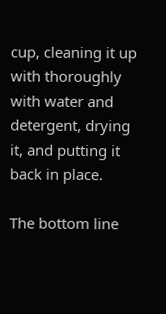cup, cleaning it up with thoroughly with water and detergent, drying it, and putting it back in place.

The bottom line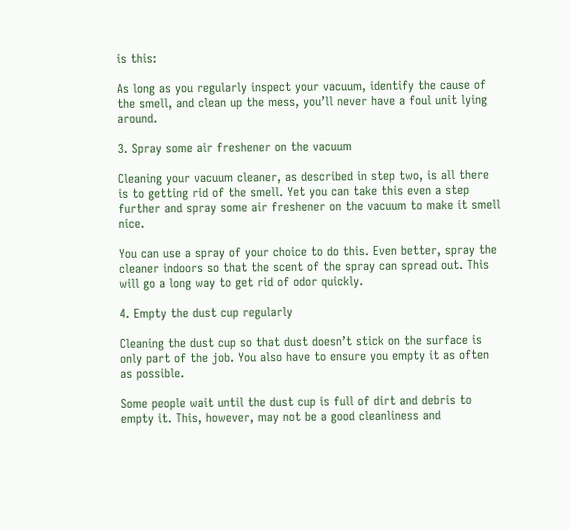is this:

As long as you regularly inspect your vacuum, identify the cause of the smell, and clean up the mess, you’ll never have a foul unit lying around.

3. Spray some air freshener on the vacuum

Cleaning your vacuum cleaner, as described in step two, is all there is to getting rid of the smell. Yet you can take this even a step further and spray some air freshener on the vacuum to make it smell nice.

You can use a spray of your choice to do this. Even better, spray the cleaner indoors so that the scent of the spray can spread out. This will go a long way to get rid of odor quickly.

4. Empty the dust cup regularly

Cleaning the dust cup so that dust doesn’t stick on the surface is only part of the job. You also have to ensure you empty it as often as possible.

Some people wait until the dust cup is full of dirt and debris to empty it. This, however, may not be a good cleanliness and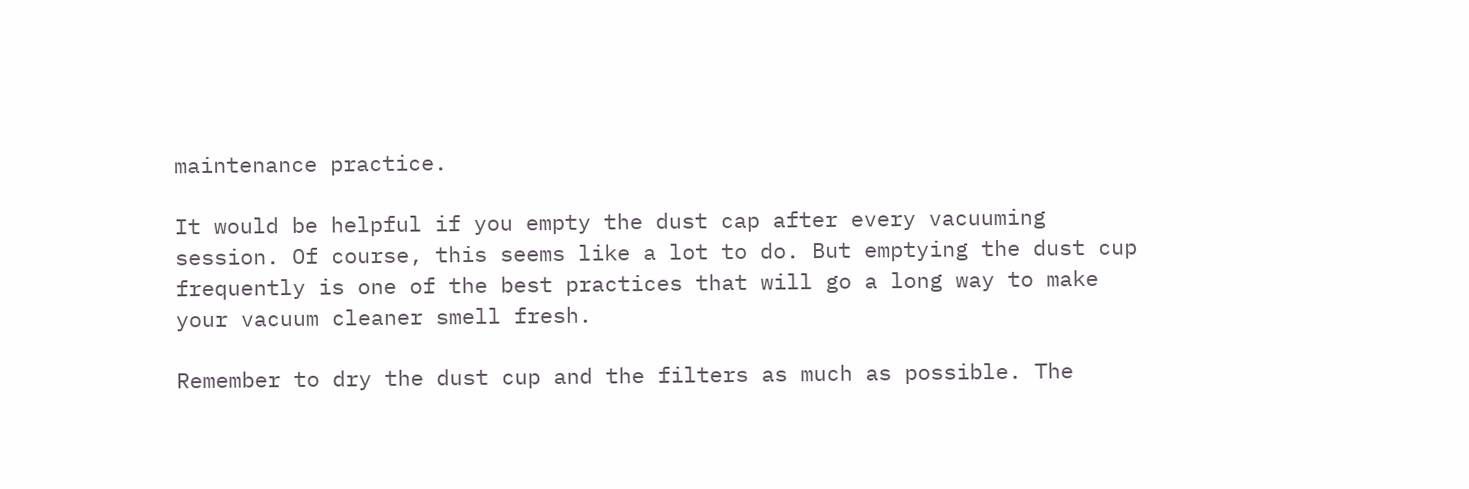maintenance practice.

It would be helpful if you empty the dust cap after every vacuuming session. Of course, this seems like a lot to do. But emptying the dust cup frequently is one of the best practices that will go a long way to make your vacuum cleaner smell fresh.

Remember to dry the dust cup and the filters as much as possible. The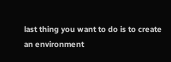last thing you want to do is to create an environment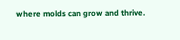where molds can grow and thrive.